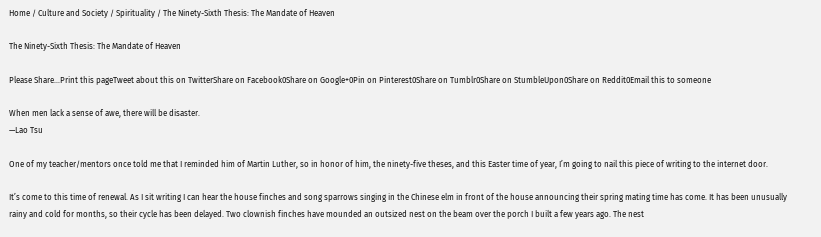Home / Culture and Society / Spirituality / The Ninety-Sixth Thesis: The Mandate of Heaven

The Ninety-Sixth Thesis: The Mandate of Heaven

Please Share...Print this pageTweet about this on TwitterShare on Facebook0Share on Google+0Pin on Pinterest0Share on Tumblr0Share on StumbleUpon0Share on Reddit0Email this to someone

When men lack a sense of awe, there will be disaster.
—Lao Tsu

One of my teacher/mentors once told me that I reminded him of Martin Luther, so in honor of him, the ninety-five theses, and this Easter time of year, I’m going to nail this piece of writing to the internet door.

It’s come to this time of renewal. As I sit writing I can hear the house finches and song sparrows singing in the Chinese elm in front of the house announcing their spring mating time has come. It has been unusually rainy and cold for months, so their cycle has been delayed. Two clownish finches have mounded an outsized nest on the beam over the porch I built a few years ago. The nest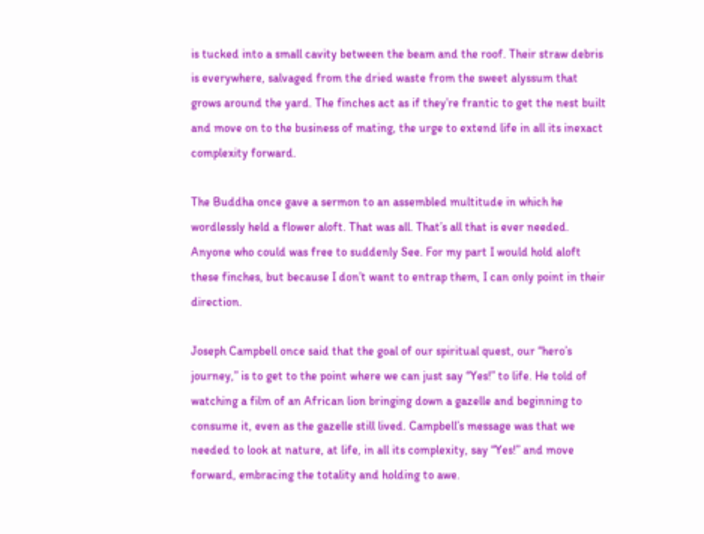is tucked into a small cavity between the beam and the roof. Their straw debris is everywhere, salvaged from the dried waste from the sweet alyssum that grows around the yard. The finches act as if they’re frantic to get the nest built and move on to the business of mating, the urge to extend life in all its inexact complexity forward.

The Buddha once gave a sermon to an assembled multitude in which he wordlessly held a flower aloft. That was all. That’s all that is ever needed. Anyone who could was free to suddenly See. For my part I would hold aloft these finches, but because I don’t want to entrap them, I can only point in their direction.

Joseph Campbell once said that the goal of our spiritual quest, our “hero’s journey,” is to get to the point where we can just say “Yes!” to life. He told of watching a film of an African lion bringing down a gazelle and beginning to consume it, even as the gazelle still lived. Campbell’s message was that we needed to look at nature, at life, in all its complexity, say “Yes!” and move forward, embracing the totality and holding to awe.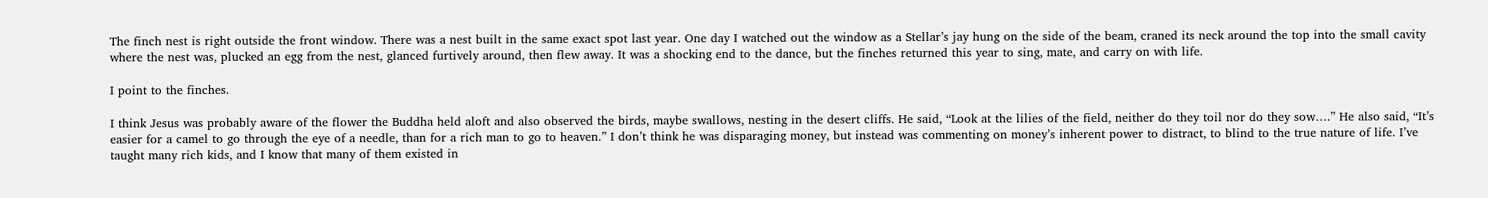The finch nest is right outside the front window. There was a nest built in the same exact spot last year. One day I watched out the window as a Stellar’s jay hung on the side of the beam, craned its neck around the top into the small cavity where the nest was, plucked an egg from the nest, glanced furtively around, then flew away. It was a shocking end to the dance, but the finches returned this year to sing, mate, and carry on with life.

I point to the finches.

I think Jesus was probably aware of the flower the Buddha held aloft and also observed the birds, maybe swallows, nesting in the desert cliffs. He said, “Look at the lilies of the field, neither do they toil nor do they sow….” He also said, “It’s easier for a camel to go through the eye of a needle, than for a rich man to go to heaven.” I don’t think he was disparaging money, but instead was commenting on money’s inherent power to distract, to blind to the true nature of life. I’ve taught many rich kids, and I know that many of them existed in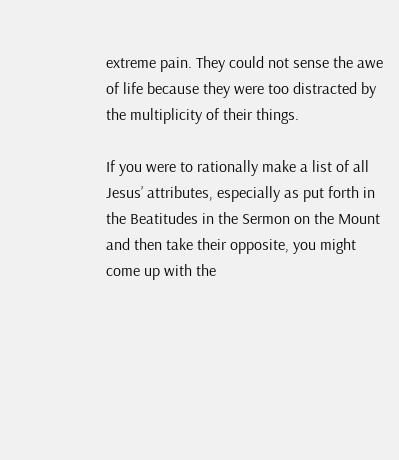extreme pain. They could not sense the awe of life because they were too distracted by the multiplicity of their things.

If you were to rationally make a list of all Jesus’ attributes, especially as put forth in the Beatitudes in the Sermon on the Mount and then take their opposite, you might come up with the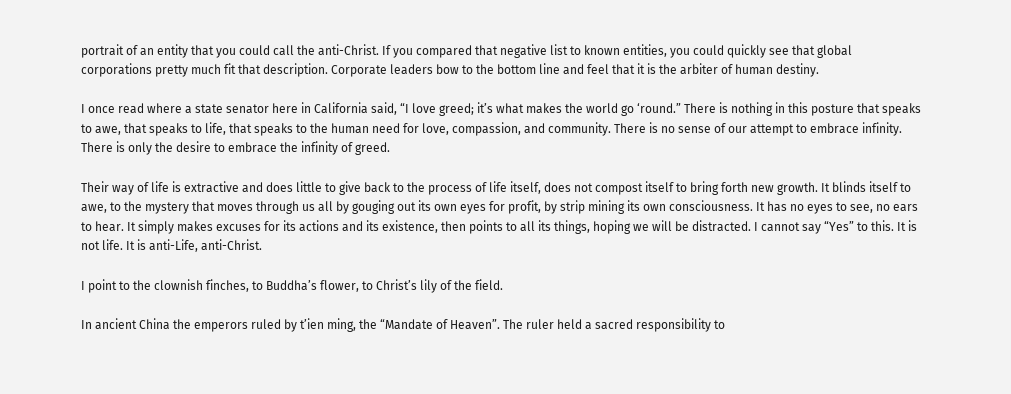portrait of an entity that you could call the anti-Christ. If you compared that negative list to known entities, you could quickly see that global corporations pretty much fit that description. Corporate leaders bow to the bottom line and feel that it is the arbiter of human destiny.

I once read where a state senator here in California said, “I love greed; it’s what makes the world go ‘round.” There is nothing in this posture that speaks to awe, that speaks to life, that speaks to the human need for love, compassion, and community. There is no sense of our attempt to embrace infinity. There is only the desire to embrace the infinity of greed.

Their way of life is extractive and does little to give back to the process of life itself, does not compost itself to bring forth new growth. It blinds itself to awe, to the mystery that moves through us all by gouging out its own eyes for profit, by strip mining its own consciousness. It has no eyes to see, no ears to hear. It simply makes excuses for its actions and its existence, then points to all its things, hoping we will be distracted. I cannot say “Yes” to this. It is not life. It is anti-Life, anti-Christ.

I point to the clownish finches, to Buddha’s flower, to Christ’s lily of the field.

In ancient China the emperors ruled by t’ien ming, the “Mandate of Heaven”. The ruler held a sacred responsibility to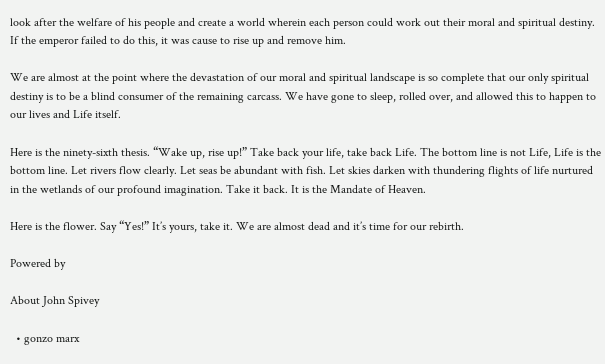look after the welfare of his people and create a world wherein each person could work out their moral and spiritual destiny. If the emperor failed to do this, it was cause to rise up and remove him.

We are almost at the point where the devastation of our moral and spiritual landscape is so complete that our only spiritual destiny is to be a blind consumer of the remaining carcass. We have gone to sleep, rolled over, and allowed this to happen to our lives and Life itself.

Here is the ninety-sixth thesis. “Wake up, rise up!” Take back your life, take back Life. The bottom line is not Life, Life is the bottom line. Let rivers flow clearly. Let seas be abundant with fish. Let skies darken with thundering flights of life nurtured in the wetlands of our profound imagination. Take it back. It is the Mandate of Heaven.

Here is the flower. Say “Yes!” It’s yours, take it. We are almost dead and it’s time for our rebirth.

Powered by

About John Spivey

  • gonzo marx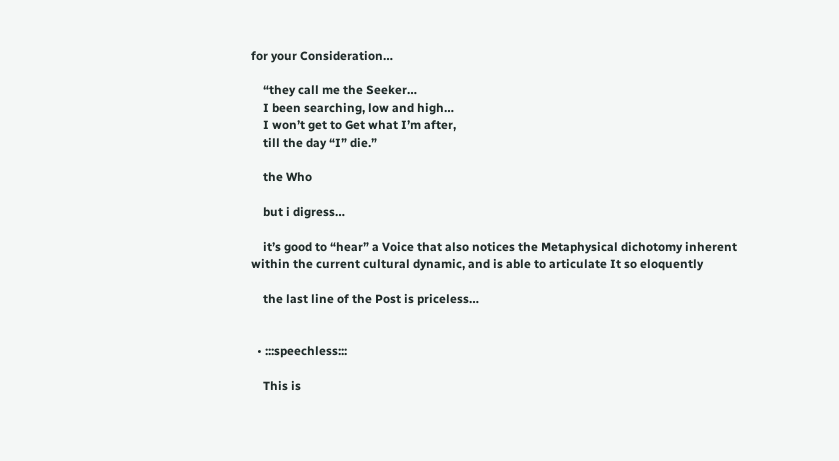for your Consideration…

    “they call me the Seeker…
    I been searching, low and high…
    I won’t get to Get what I’m after,
    till the day “I” die.”

    the Who

    but i digress…

    it’s good to “hear” a Voice that also notices the Metaphysical dichotomy inherent within the current cultural dynamic, and is able to articulate It so eloquently

    the last line of the Post is priceless…


  • :::speechless:::

    This is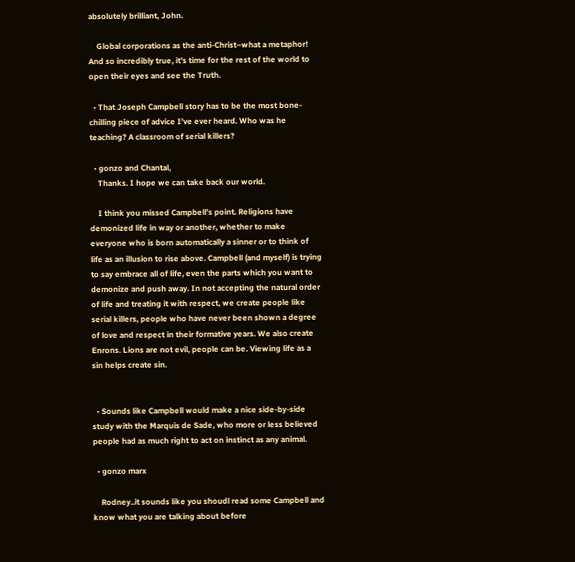absolutely brilliant, John.

    Global corporations as the anti-Christ–what a metaphor! And so incredibly true, it’s time for the rest of the world to open their eyes and see the Truth.

  • That Joseph Campbell story has to be the most bone-chilling piece of advice I’ve ever heard. Who was he teaching? A classroom of serial killers?

  • gonzo and Chantal,
    Thanks. I hope we can take back our world.

    I think you missed Campbell’s point. Religions have demonized life in way or another, whether to make everyone who is born automatically a sinner or to think of life as an illusion to rise above. Campbell (and myself) is trying to say embrace all of life, even the parts which you want to demonize and push away. In not accepting the natural order of life and treating it with respect, we create people like serial killers, people who have never been shown a degree of love and respect in their formative years. We also create Enrons. Lions are not evil, people can be. Viewing life as a sin helps create sin.


  • Sounds like Campbell would make a nice side-by-side study with the Marquis de Sade, who more or less believed people had as much right to act on instinct as any animal.

  • gonzo marx

    Rodney..it sounds like you shoudl read some Campbell and know what you are talking about before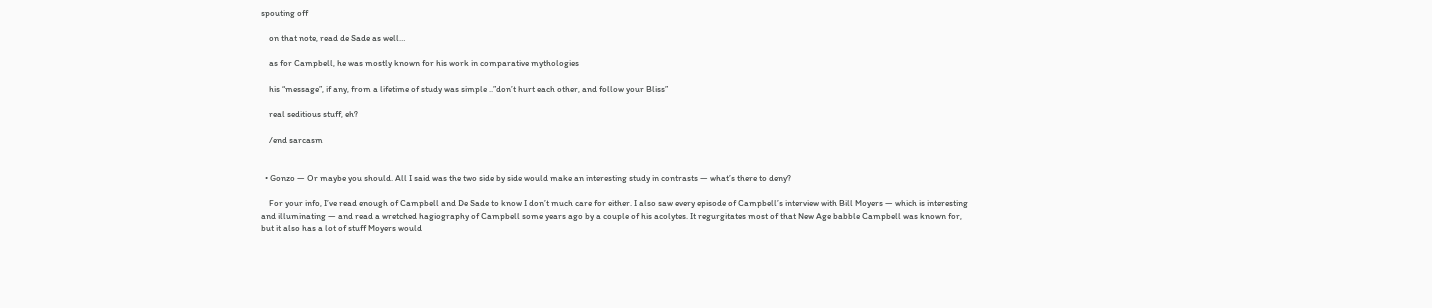spouting off

    on that note, read de Sade as well…

    as for Campbell, he was mostly known for his work in comparative mythologies

    his “message”, if any, from a lifetime of study was simple ..”don’t hurt each other, and follow your Bliss”

    real seditious stuff, eh?

    /end sarcasm


  • Gonzo — Or maybe you should. All I said was the two side by side would make an interesting study in contrasts — what’s there to deny?

    For your info, I’ve read enough of Campbell and De Sade to know I don’t much care for either. I also saw every episode of Campbell’s interview with Bill Moyers — which is interesting and illuminating — and read a wretched hagiography of Campbell some years ago by a couple of his acolytes. It regurgitates most of that New Age babble Campbell was known for, but it also has a lot of stuff Moyers would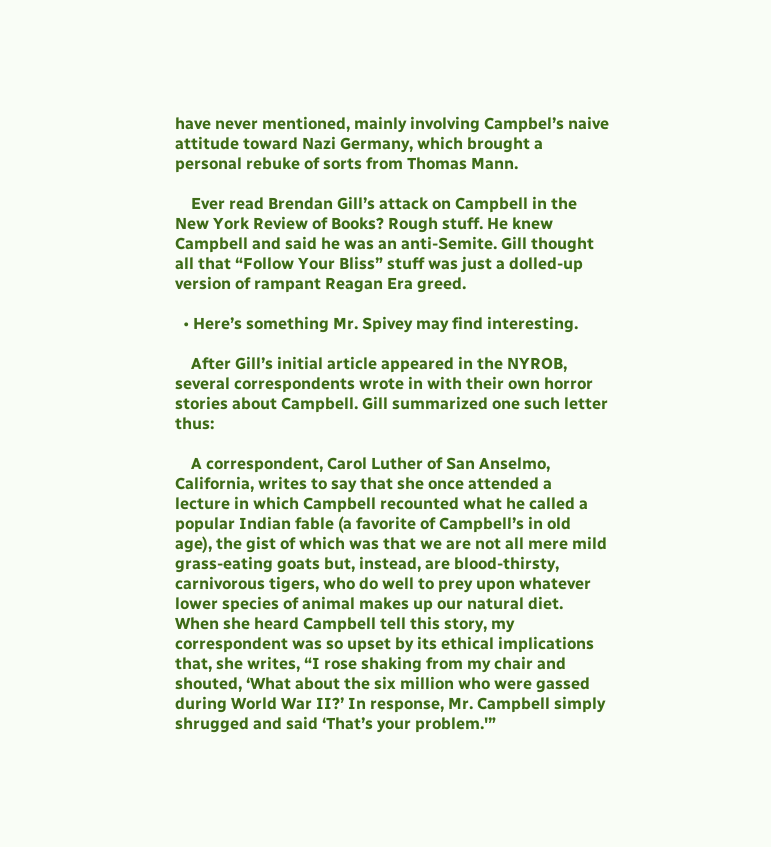have never mentioned, mainly involving Campbel’s naive attitude toward Nazi Germany, which brought a personal rebuke of sorts from Thomas Mann.

    Ever read Brendan Gill’s attack on Campbell in the New York Review of Books? Rough stuff. He knew Campbell and said he was an anti-Semite. Gill thought all that “Follow Your Bliss” stuff was just a dolled-up version of rampant Reagan Era greed.

  • Here’s something Mr. Spivey may find interesting.

    After Gill’s initial article appeared in the NYROB, several correspondents wrote in with their own horror stories about Campbell. Gill summarized one such letter thus:

    A correspondent, Carol Luther of San Anselmo, California, writes to say that she once attended a lecture in which Campbell recounted what he called a popular Indian fable (a favorite of Campbell’s in old age), the gist of which was that we are not all mere mild grass-eating goats but, instead, are blood-thirsty, carnivorous tigers, who do well to prey upon whatever lower species of animal makes up our natural diet. When she heard Campbell tell this story, my correspondent was so upset by its ethical implications that, she writes, “I rose shaking from my chair and shouted, ‘What about the six million who were gassed during World War II?’ In response, Mr. Campbell simply shrugged and said ‘That’s your problem.'”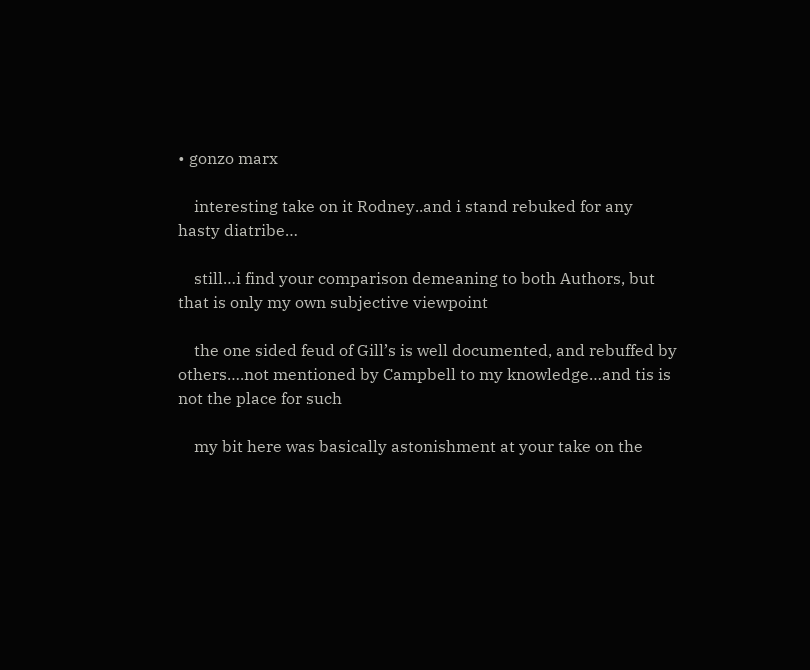• gonzo marx

    interesting take on it Rodney..and i stand rebuked for any hasty diatribe…

    still…i find your comparison demeaning to both Authors, but that is only my own subjective viewpoint

    the one sided feud of Gill’s is well documented, and rebuffed by others….not mentioned by Campbell to my knowledge…and tis is not the place for such

    my bit here was basically astonishment at your take on the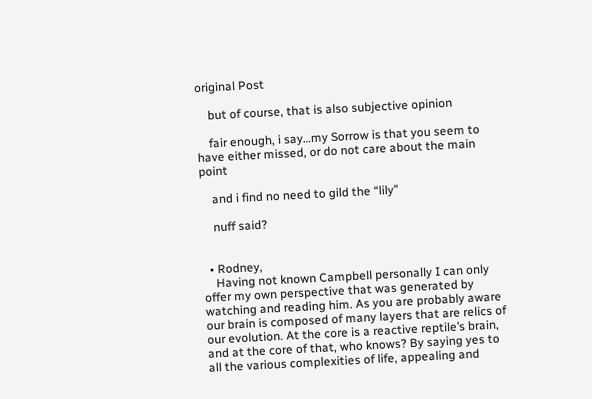original Post

    but of course, that is also subjective opinion

    fair enough, i say…my Sorrow is that you seem to have either missed, or do not care about the main point

    and i find no need to gild the “lily”

    nuff said?


  • Rodney,
    Having not known Campbell personally I can only offer my own perspective that was generated by watching and reading him. As you are probably aware our brain is composed of many layers that are relics of our evolution. At the core is a reactive reptile’s brain, and at the core of that, who knows? By saying yes to all the various complexities of life, appealing and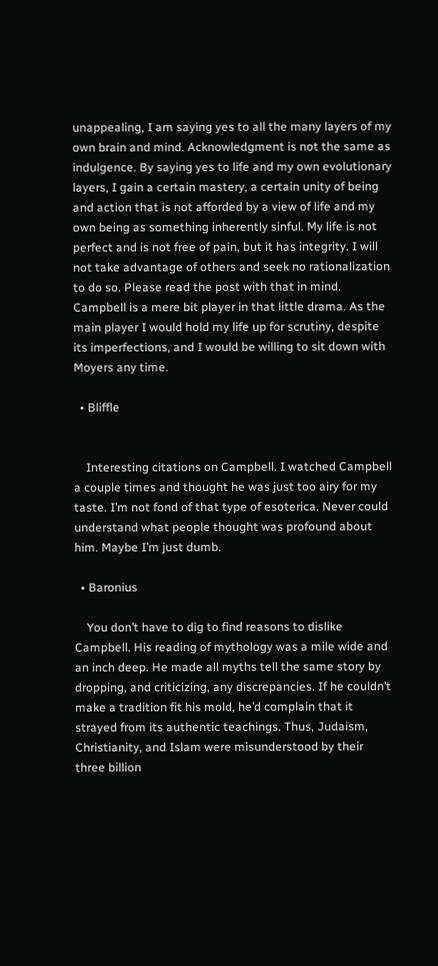unappealing, I am saying yes to all the many layers of my own brain and mind. Acknowledgment is not the same as indulgence. By saying yes to life and my own evolutionary layers, I gain a certain mastery, a certain unity of being and action that is not afforded by a view of life and my own being as something inherently sinful. My life is not perfect and is not free of pain, but it has integrity. I will not take advantage of others and seek no rationalization to do so. Please read the post with that in mind. Campbell is a mere bit player in that little drama. As the main player I would hold my life up for scrutiny, despite its imperfections, and I would be willing to sit down with Moyers any time.

  • Bliffle


    Interesting citations on Campbell. I watched Campbell a couple times and thought he was just too airy for my taste. I’m not fond of that type of esoterica. Never could understand what people thought was profound about him. Maybe I’m just dumb.

  • Baronius

    You don’t have to dig to find reasons to dislike Campbell. His reading of mythology was a mile wide and an inch deep. He made all myths tell the same story by dropping, and criticizing, any discrepancies. If he couldn’t make a tradition fit his mold, he’d complain that it strayed from its authentic teachings. Thus, Judaism, Christianity, and Islam were misunderstood by their three billion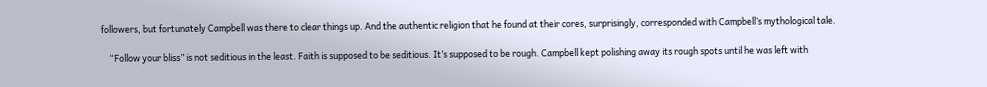followers, but fortunately Campbell was there to clear things up. And the authentic religion that he found at their cores, surprisingly, corresponded with Campbell’s mythological tale.

    “Follow your bliss” is not seditious in the least. Faith is supposed to be seditious. It’s supposed to be rough. Campbell kept polishing away its rough spots until he was left with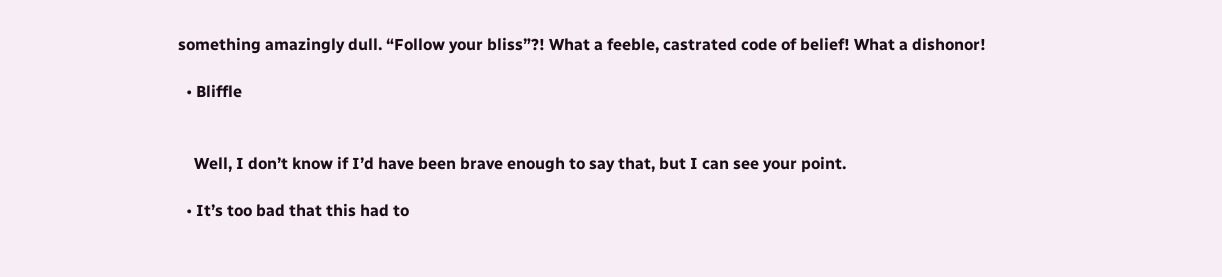something amazingly dull. “Follow your bliss”?! What a feeble, castrated code of belief! What a dishonor!

  • Bliffle


    Well, I don’t know if I’d have been brave enough to say that, but I can see your point.

  • It’s too bad that this had to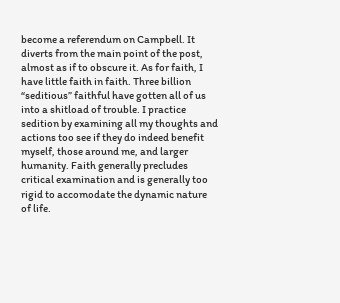become a referendum on Campbell. It diverts from the main point of the post, almost as if to obscure it. As for faith, I have little faith in faith. Three billion “seditious” faithful have gotten all of us into a shitload of trouble. I practice sedition by examining all my thoughts and actions too see if they do indeed benefit myself, those around me, and larger humanity. Faith generally precludes critical examination and is generally too rigid to accomodate the dynamic nature of life.